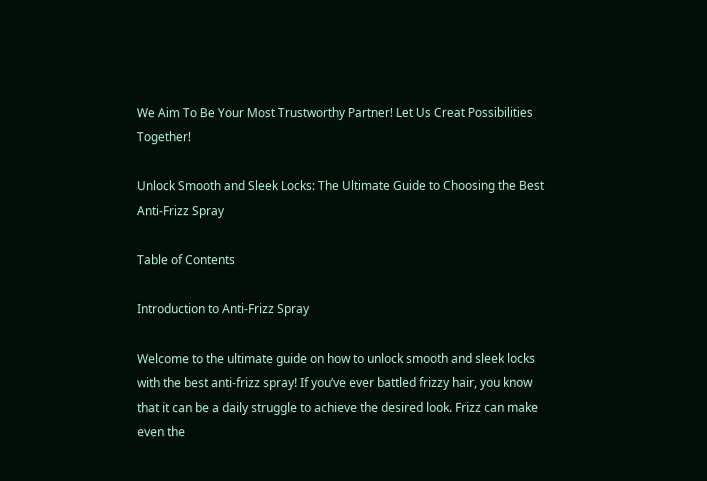We Aim To Be Your Most Trustworthy Partner! Let Us Creat Possibilities Together!

Unlock Smooth and Sleek Locks: The Ultimate Guide to Choosing the Best Anti-Frizz Spray

Table of Contents

Introduction to Anti-Frizz Spray

Welcome to the ultimate guide on how to unlock smooth and sleek locks with the best anti-frizz spray! If you’ve ever battled frizzy hair, you know that it can be a daily struggle to achieve the desired look. Frizz can make even the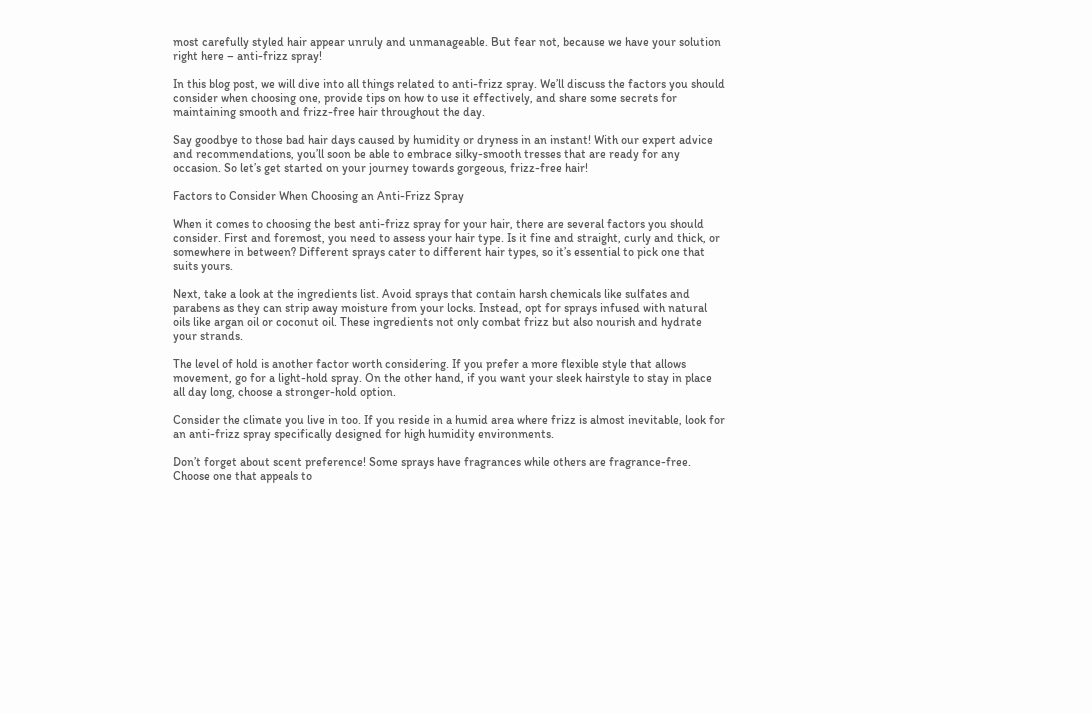most carefully styled hair appear unruly and unmanageable. But fear not, because we have your solution right here – anti-frizz spray!

In this blog post, we will dive into all things related to anti-frizz spray. We’ll discuss the factors you should consider when choosing one, provide tips on how to use it effectively, and share some secrets for maintaining smooth and frizz-free hair throughout the day.

Say goodbye to those bad hair days caused by humidity or dryness in an instant! With our expert advice and recommendations, you’ll soon be able to embrace silky-smooth tresses that are ready for any occasion. So let’s get started on your journey towards gorgeous, frizz-free hair!

Factors to Consider When Choosing an Anti-Frizz Spray

When it comes to choosing the best anti-frizz spray for your hair, there are several factors you should consider. First and foremost, you need to assess your hair type. Is it fine and straight, curly and thick, or somewhere in between? Different sprays cater to different hair types, so it’s essential to pick one that suits yours.

Next, take a look at the ingredients list. Avoid sprays that contain harsh chemicals like sulfates and parabens as they can strip away moisture from your locks. Instead, opt for sprays infused with natural oils like argan oil or coconut oil. These ingredients not only combat frizz but also nourish and hydrate your strands.

The level of hold is another factor worth considering. If you prefer a more flexible style that allows movement, go for a light-hold spray. On the other hand, if you want your sleek hairstyle to stay in place all day long, choose a stronger-hold option.

Consider the climate you live in too. If you reside in a humid area where frizz is almost inevitable, look for an anti-frizz spray specifically designed for high humidity environments.

Don’t forget about scent preference! Some sprays have fragrances while others are fragrance-free. Choose one that appeals to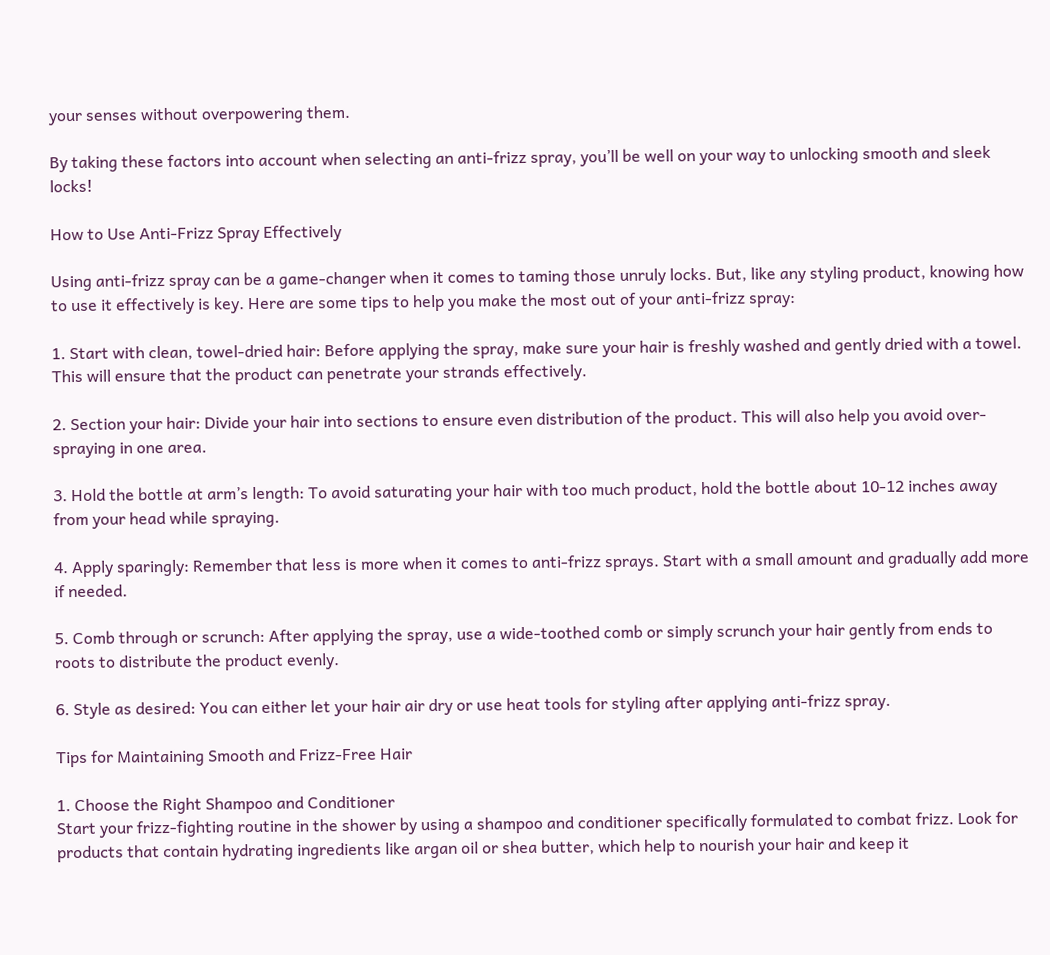your senses without overpowering them.

By taking these factors into account when selecting an anti-frizz spray, you’ll be well on your way to unlocking smooth and sleek locks!

How to Use Anti-Frizz Spray Effectively

Using anti-frizz spray can be a game-changer when it comes to taming those unruly locks. But, like any styling product, knowing how to use it effectively is key. Here are some tips to help you make the most out of your anti-frizz spray:

1. Start with clean, towel-dried hair: Before applying the spray, make sure your hair is freshly washed and gently dried with a towel. This will ensure that the product can penetrate your strands effectively.

2. Section your hair: Divide your hair into sections to ensure even distribution of the product. This will also help you avoid over-spraying in one area.

3. Hold the bottle at arm’s length: To avoid saturating your hair with too much product, hold the bottle about 10-12 inches away from your head while spraying.

4. Apply sparingly: Remember that less is more when it comes to anti-frizz sprays. Start with a small amount and gradually add more if needed.

5. Comb through or scrunch: After applying the spray, use a wide-toothed comb or simply scrunch your hair gently from ends to roots to distribute the product evenly.

6. Style as desired: You can either let your hair air dry or use heat tools for styling after applying anti-frizz spray.

Tips for Maintaining Smooth and Frizz-Free Hair

1. Choose the Right Shampoo and Conditioner
Start your frizz-fighting routine in the shower by using a shampoo and conditioner specifically formulated to combat frizz. Look for products that contain hydrating ingredients like argan oil or shea butter, which help to nourish your hair and keep it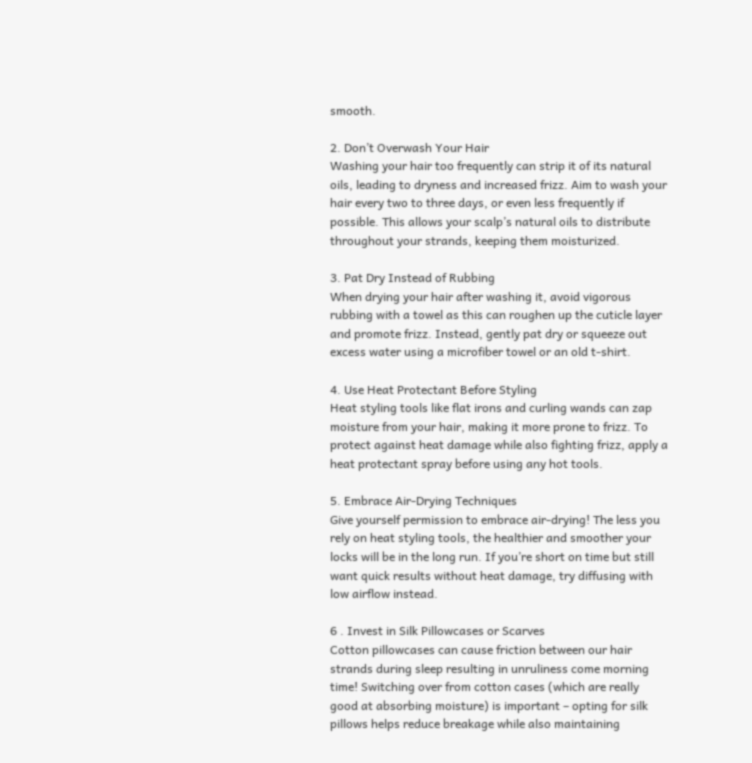smooth.

2. Don’t Overwash Your Hair
Washing your hair too frequently can strip it of its natural oils, leading to dryness and increased frizz. Aim to wash your hair every two to three days, or even less frequently if possible. This allows your scalp’s natural oils to distribute throughout your strands, keeping them moisturized.

3. Pat Dry Instead of Rubbing
When drying your hair after washing it, avoid vigorous rubbing with a towel as this can roughen up the cuticle layer and promote frizz. Instead, gently pat dry or squeeze out excess water using a microfiber towel or an old t-shirt.

4. Use Heat Protectant Before Styling
Heat styling tools like flat irons and curling wands can zap moisture from your hair, making it more prone to frizz. To protect against heat damage while also fighting frizz, apply a heat protectant spray before using any hot tools.

5. Embrace Air-Drying Techniques
Give yourself permission to embrace air-drying! The less you rely on heat styling tools, the healthier and smoother your locks will be in the long run. If you’re short on time but still want quick results without heat damage, try diffusing with low airflow instead.

6 . Invest in Silk Pillowcases or Scarves
Cotton pillowcases can cause friction between our hair strands during sleep resulting in unruliness come morning time! Switching over from cotton cases (which are really good at absorbing moisture) is important – opting for silk pillows helps reduce breakage while also maintaining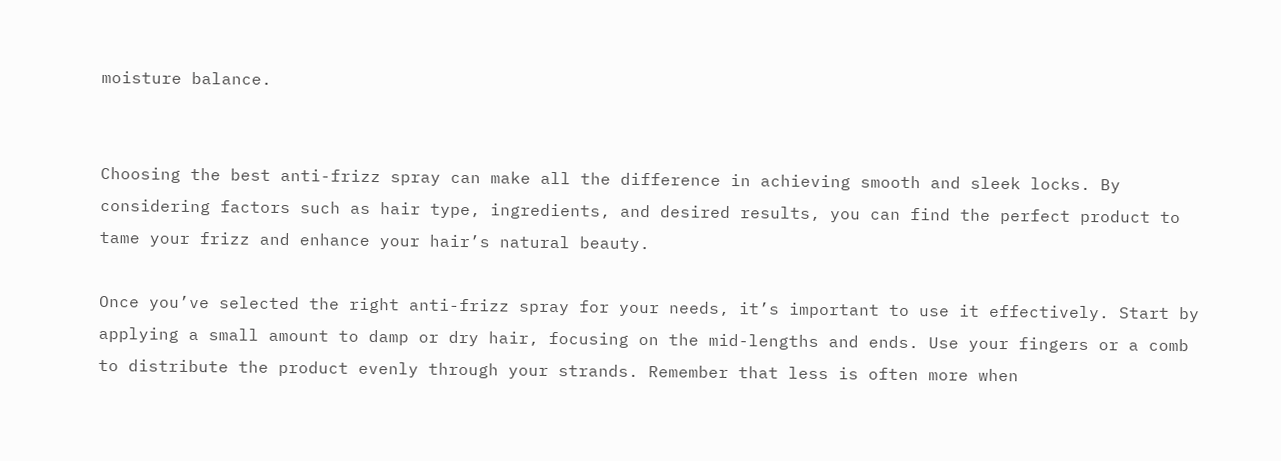moisture balance.


Choosing the best anti-frizz spray can make all the difference in achieving smooth and sleek locks. By considering factors such as hair type, ingredients, and desired results, you can find the perfect product to tame your frizz and enhance your hair’s natural beauty.

Once you’ve selected the right anti-frizz spray for your needs, it’s important to use it effectively. Start by applying a small amount to damp or dry hair, focusing on the mid-lengths and ends. Use your fingers or a comb to distribute the product evenly through your strands. Remember that less is often more when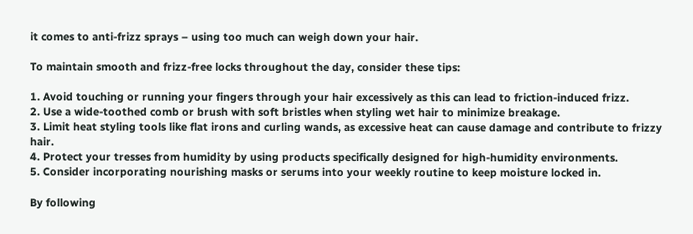it comes to anti-frizz sprays – using too much can weigh down your hair.

To maintain smooth and frizz-free locks throughout the day, consider these tips:

1. Avoid touching or running your fingers through your hair excessively as this can lead to friction-induced frizz.
2. Use a wide-toothed comb or brush with soft bristles when styling wet hair to minimize breakage.
3. Limit heat styling tools like flat irons and curling wands, as excessive heat can cause damage and contribute to frizzy hair.
4. Protect your tresses from humidity by using products specifically designed for high-humidity environments.
5. Consider incorporating nourishing masks or serums into your weekly routine to keep moisture locked in.

By following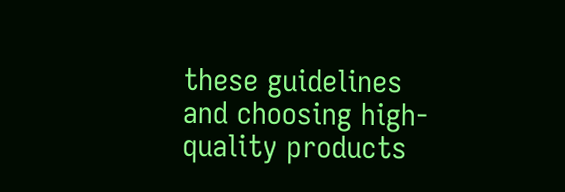these guidelines and choosing high-quality products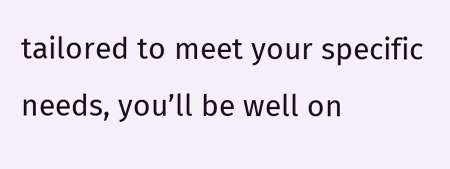tailored to meet your specific needs, you’ll be well on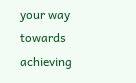your way towards achieving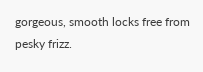gorgeous, smooth locks free from pesky frizz.